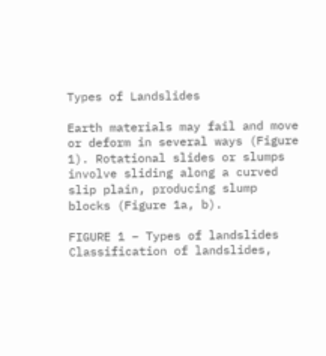Types of Landslides

Earth materials may fail and move or deform in several ways (Figure 1). Rotational slides or slumps involve sliding along a curved slip plain, producing slump blocks (Figure 1a, b).

FIGURE 1 – Types of landslides Classification of landslides,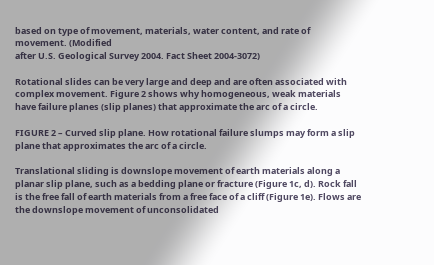based on type of movement, materials, water content, and rate of movement. (Modified
after U.S. Geological Survey 2004. Fact Sheet 2004-3072)

Rotational slides can be very large and deep and are often associated with complex movement. Figure 2 shows why homogeneous, weak materials have failure planes (slip planes) that approximate the arc of a circle.

FIGURE 2 – Curved slip plane. How rotational failure slumps may form a slip plane that approximates the arc of a circle.

Translational sliding is downslope movement of earth materials along a planar slip plane, such as a bedding plane or fracture (Figure 1c, d). Rock fall is the free fall of earth materials from a free face of a cliff (Figure 1e). Flows are the downslope movement of unconsolidated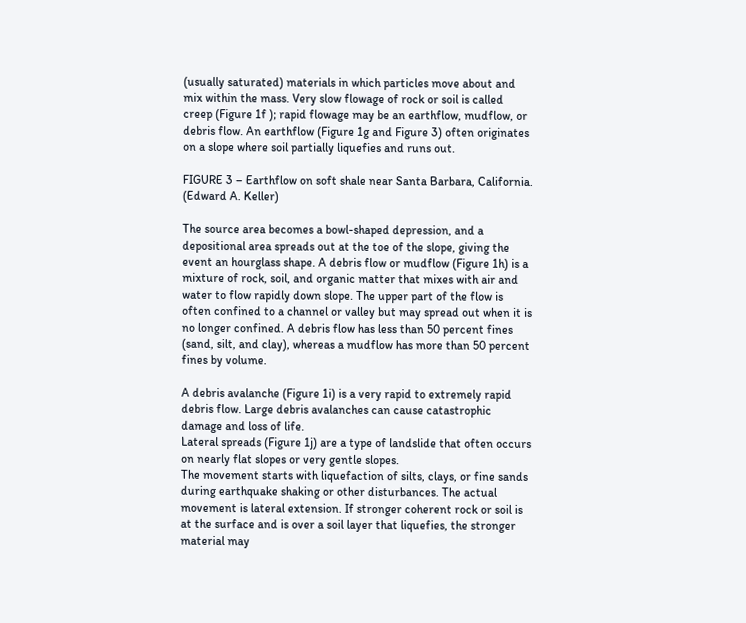(usually saturated) materials in which particles move about and mix within the mass. Very slow flowage of rock or soil is called creep (Figure 1f ); rapid flowage may be an earthflow, mudflow, or debris flow. An earthflow (Figure 1g and Figure 3) often originates on a slope where soil partially liquefies and runs out.

FIGURE 3 – Earthflow on soft shale near Santa Barbara, California. (Edward A. Keller)

The source area becomes a bowl-shaped depression, and a depositional area spreads out at the toe of the slope, giving the event an hourglass shape. A debris flow or mudflow (Figure 1h) is a mixture of rock, soil, and organic matter that mixes with air and water to flow rapidly down slope. The upper part of the flow is often confined to a channel or valley but may spread out when it is no longer confined. A debris flow has less than 50 percent fines (sand, silt, and clay), whereas a mudflow has more than 50 percent fines by volume.

A debris avalanche (Figure 1i) is a very rapid to extremely rapid debris flow. Large debris avalanches can cause catastrophic damage and loss of life.
Lateral spreads (Figure 1j) are a type of landslide that often occurs on nearly flat slopes or very gentle slopes.
The movement starts with liquefaction of silts, clays, or fine sands during earthquake shaking or other disturbances. The actual movement is lateral extension. If stronger coherent rock or soil is at the surface and is over a soil layer that liquefies, the stronger material may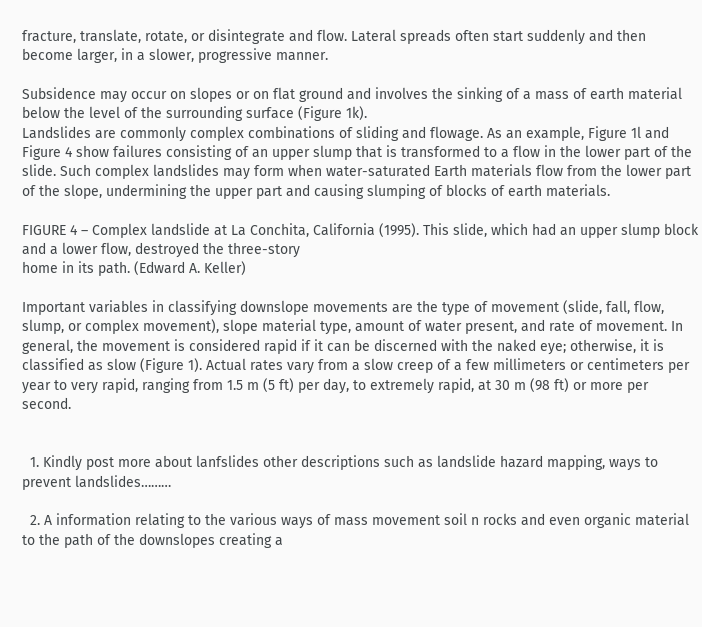fracture, translate, rotate, or disintegrate and flow. Lateral spreads often start suddenly and then become larger, in a slower, progressive manner.

Subsidence may occur on slopes or on flat ground and involves the sinking of a mass of earth material below the level of the surrounding surface (Figure 1k).
Landslides are commonly complex combinations of sliding and flowage. As an example, Figure 1l and Figure 4 show failures consisting of an upper slump that is transformed to a flow in the lower part of the slide. Such complex landslides may form when water-saturated Earth materials flow from the lower part of the slope, undermining the upper part and causing slumping of blocks of earth materials.

FIGURE 4 – Complex landslide at La Conchita, California (1995). This slide, which had an upper slump block and a lower flow, destroyed the three-story
home in its path. (Edward A. Keller)

Important variables in classifying downslope movements are the type of movement (slide, fall, flow, slump, or complex movement), slope material type, amount of water present, and rate of movement. In general, the movement is considered rapid if it can be discerned with the naked eye; otherwise, it is classified as slow (Figure 1). Actual rates vary from a slow creep of a few millimeters or centimeters per year to very rapid, ranging from 1.5 m (5 ft) per day, to extremely rapid, at 30 m (98 ft) or more per second.


  1. Kindly post more about lanfslides other descriptions such as landslide hazard mapping, ways to prevent landslides………

  2. A information relating to the various ways of mass movement soil n rocks and even organic material to the path of the downslopes creating a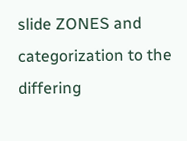slide ZONES and categorization to the differing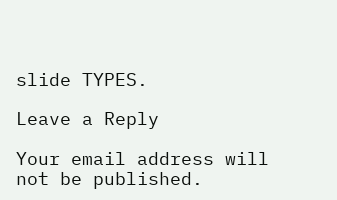slide TYPES.

Leave a Reply

Your email address will not be published.